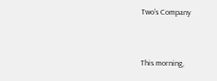Two’s Company


This morning,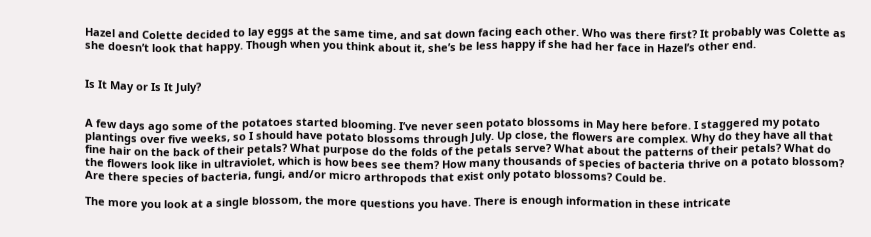Hazel and Colette decided to lay eggs at the same time, and sat down facing each other. Who was there first? It probably was Colette as she doesn’t look that happy. Though when you think about it, she’s be less happy if she had her face in Hazel’s other end.


Is It May or Is It July?


A few days ago some of the potatoes started blooming. I’ve never seen potato blossoms in May here before. I staggered my potato plantings over five weeks, so I should have potato blossoms through July. Up close, the flowers are complex. Why do they have all that fine hair on the back of their petals? What purpose do the folds of the petals serve? What about the patterns of their petals? What do the flowers look like in ultraviolet, which is how bees see them? How many thousands of species of bacteria thrive on a potato blossom? Are there species of bacteria, fungi, and/or micro arthropods that exist only potato blossoms? Could be.

The more you look at a single blossom, the more questions you have. There is enough information in these intricate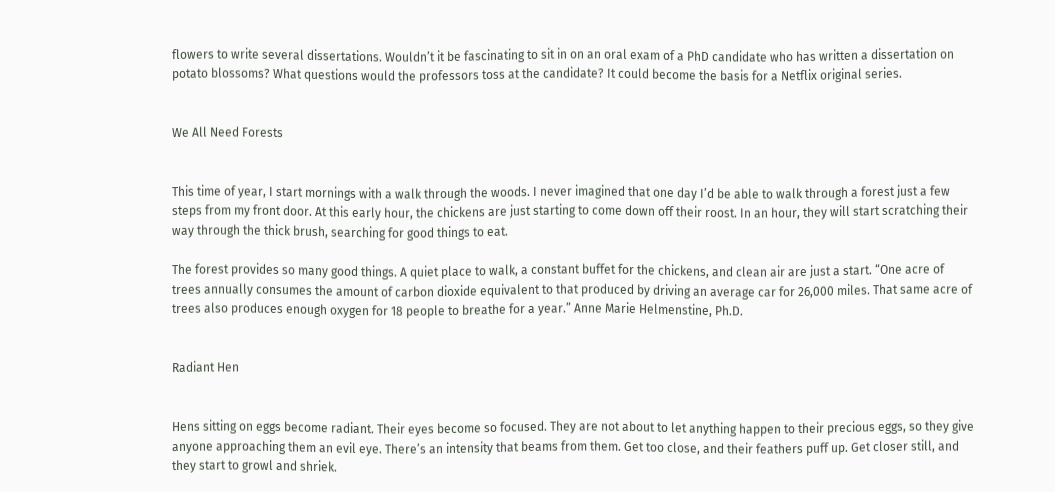flowers to write several dissertations. Wouldn’t it be fascinating to sit in on an oral exam of a PhD candidate who has written a dissertation on potato blossoms? What questions would the professors toss at the candidate? It could become the basis for a Netflix original series.


We All Need Forests


This time of year, I start mornings with a walk through the woods. I never imagined that one day I’d be able to walk through a forest just a few steps from my front door. At this early hour, the chickens are just starting to come down off their roost. In an hour, they will start scratching their way through the thick brush, searching for good things to eat.

The forest provides so many good things. A quiet place to walk, a constant buffet for the chickens, and clean air are just a start. “One acre of trees annually consumes the amount of carbon dioxide equivalent to that produced by driving an average car for 26,000 miles. That same acre of trees also produces enough oxygen for 18 people to breathe for a year.” Anne Marie Helmenstine, Ph.D.


Radiant Hen


Hens sitting on eggs become radiant. Their eyes become so focused. They are not about to let anything happen to their precious eggs, so they give anyone approaching them an evil eye. There’s an intensity that beams from them. Get too close, and their feathers puff up. Get closer still, and they start to growl and shriek.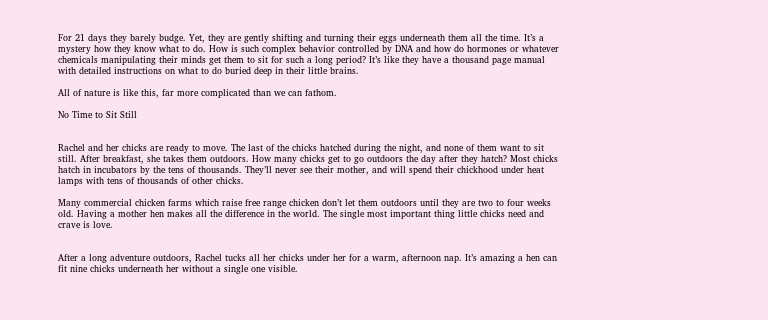For 21 days they barely budge. Yet, they are gently shifting and turning their eggs underneath them all the time. It’s a mystery how they know what to do. How is such complex behavior controlled by DNA and how do hormones or whatever chemicals manipulating their minds get them to sit for such a long period? It’s like they have a thousand page manual with detailed instructions on what to do buried deep in their little brains.

All of nature is like this, far more complicated than we can fathom.

No Time to Sit Still


Rachel and her chicks are ready to move. The last of the chicks hatched during the night, and none of them want to sit still. After breakfast, she takes them outdoors. How many chicks get to go outdoors the day after they hatch? Most chicks hatch in incubators by the tens of thousands. They’ll never see their mother, and will spend their chickhood under heat lamps with tens of thousands of other chicks.

Many commercial chicken farms which raise free range chicken don’t let them outdoors until they are two to four weeks old. Having a mother hen makes all the difference in the world. The single most important thing little chicks need and crave is love.


After a long adventure outdoors, Rachel tucks all her chicks under her for a warm, afternoon nap. It’s amazing a hen can fit nine chicks underneath her without a single one visible.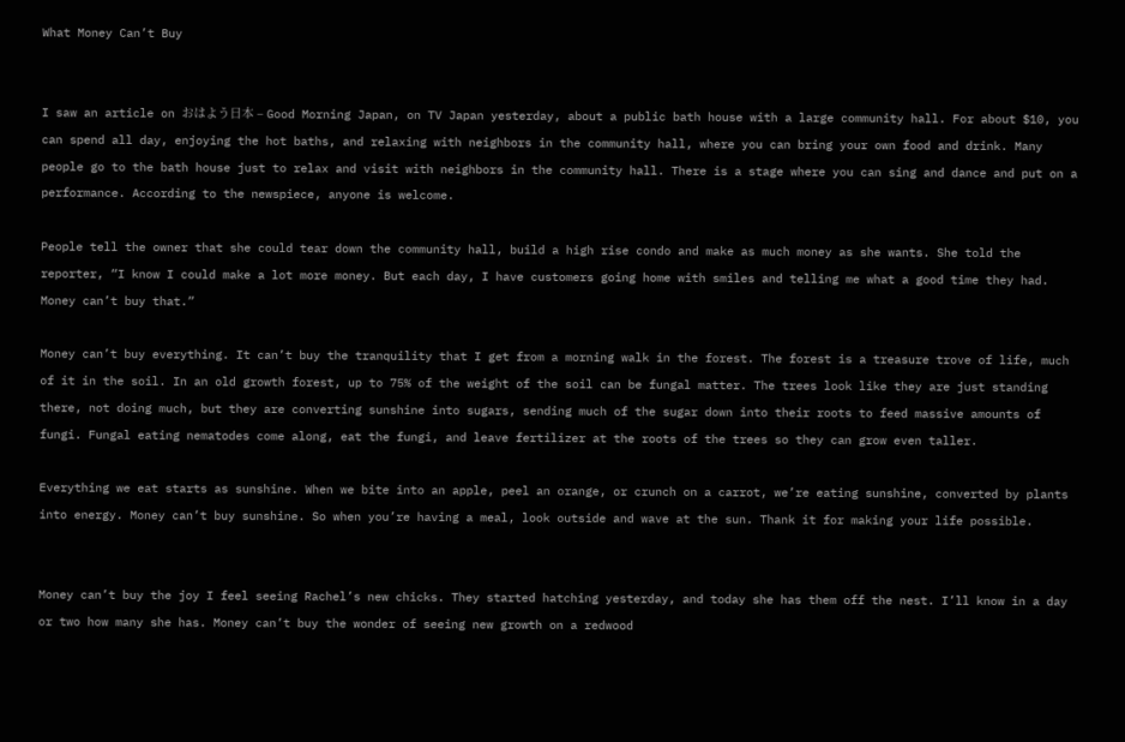What Money Can’t Buy


I saw an article on おはよう日本 – Good Morning Japan, on TV Japan yesterday, about a public bath house with a large community hall. For about $10, you can spend all day, enjoying the hot baths, and relaxing with neighbors in the community hall, where you can bring your own food and drink. Many people go to the bath house just to relax and visit with neighbors in the community hall. There is a stage where you can sing and dance and put on a performance. According to the newspiece, anyone is welcome.

People tell the owner that she could tear down the community hall, build a high rise condo and make as much money as she wants. She told the reporter, “I know I could make a lot more money. But each day, I have customers going home with smiles and telling me what a good time they had. Money can’t buy that.”

Money can’t buy everything. It can’t buy the tranquility that I get from a morning walk in the forest. The forest is a treasure trove of life, much of it in the soil. In an old growth forest, up to 75% of the weight of the soil can be fungal matter. The trees look like they are just standing there, not doing much, but they are converting sunshine into sugars, sending much of the sugar down into their roots to feed massive amounts of fungi. Fungal eating nematodes come along, eat the fungi, and leave fertilizer at the roots of the trees so they can grow even taller.

Everything we eat starts as sunshine. When we bite into an apple, peel an orange, or crunch on a carrot, we’re eating sunshine, converted by plants into energy. Money can’t buy sunshine. So when you’re having a meal, look outside and wave at the sun. Thank it for making your life possible.


Money can’t buy the joy I feel seeing Rachel’s new chicks. They started hatching yesterday, and today she has them off the nest. I’ll know in a day or two how many she has. Money can’t buy the wonder of seeing new growth on a redwood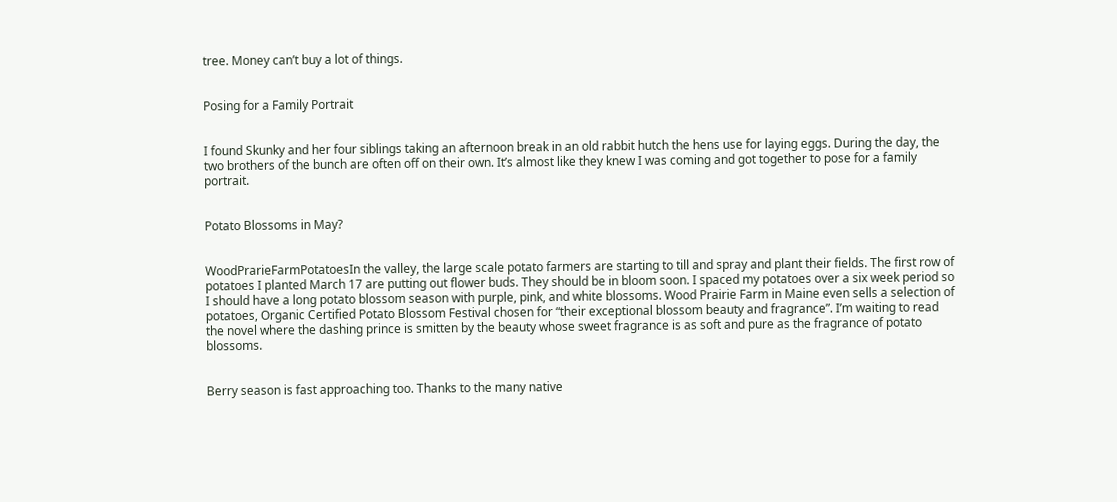tree. Money can’t buy a lot of things.


Posing for a Family Portrait


I found Skunky and her four siblings taking an afternoon break in an old rabbit hutch the hens use for laying eggs. During the day, the two brothers of the bunch are often off on their own. It’s almost like they knew I was coming and got together to pose for a family portrait.


Potato Blossoms in May?


WoodPrarieFarmPotatoesIn the valley, the large scale potato farmers are starting to till and spray and plant their fields. The first row of potatoes I planted March 17 are putting out flower buds. They should be in bloom soon. I spaced my potatoes over a six week period so I should have a long potato blossom season with purple, pink, and white blossoms. Wood Prairie Farm in Maine even sells a selection of potatoes, Organic Certified Potato Blossom Festival chosen for “their exceptional blossom beauty and fragrance”. I’m waiting to read the novel where the dashing prince is smitten by the beauty whose sweet fragrance is as soft and pure as the fragrance of potato blossoms.


Berry season is fast approaching too. Thanks to the many native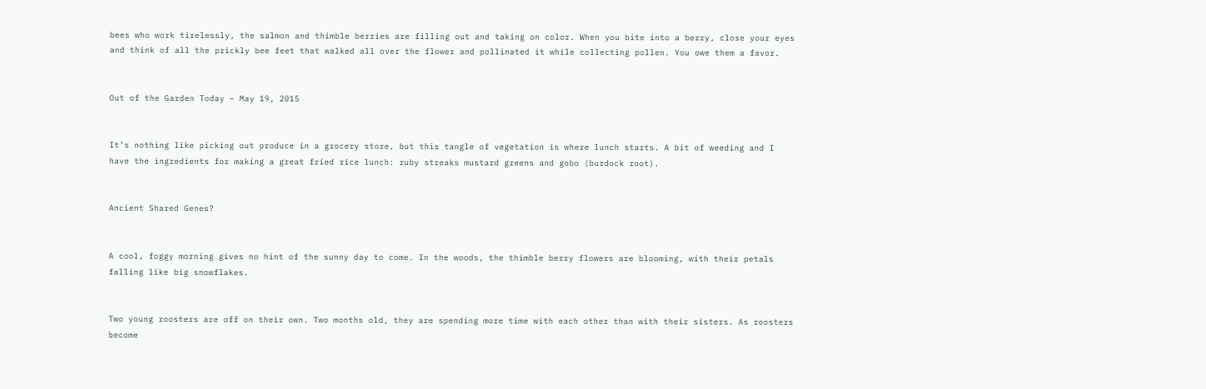bees who work tirelessly, the salmon and thimble berries are filling out and taking on color. When you bite into a berry, close your eyes and think of all the prickly bee feet that walked all over the flower and pollinated it while collecting pollen. You owe them a favor.


Out of the Garden Today – May 19, 2015


It’s nothing like picking out produce in a grocery store, but this tangle of vegetation is where lunch starts. A bit of weeding and I have the ingredients for making a great fried rice lunch: ruby streaks mustard greens and gobo (burdock root).


Ancient Shared Genes?


A cool, foggy morning gives no hint of the sunny day to come. In the woods, the thimble berry flowers are blooming, with their petals falling like big snowflakes.


Two young roosters are off on their own. Two months old, they are spending more time with each other than with their sisters. As roosters become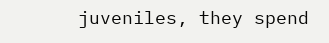juveniles, they spend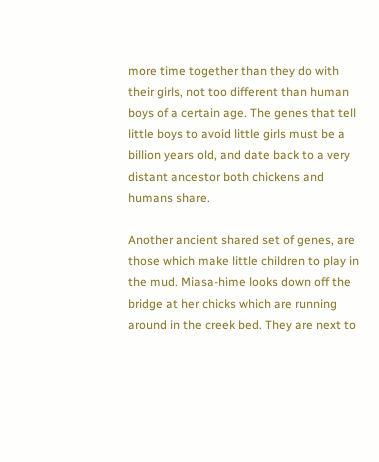more time together than they do with their girls, not too different than human boys of a certain age. The genes that tell little boys to avoid little girls must be a billion years old, and date back to a very distant ancestor both chickens and humans share.

Another ancient shared set of genes, are those which make little children to play in the mud. Miasa-hime looks down off the bridge at her chicks which are running around in the creek bed. They are next to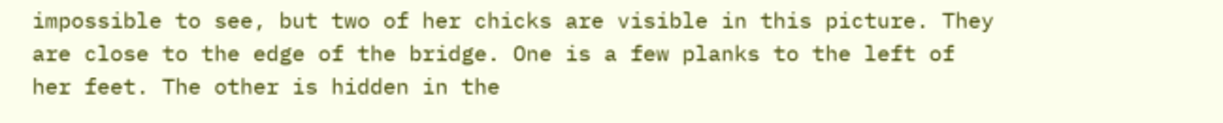impossible to see, but two of her chicks are visible in this picture. They are close to the edge of the bridge. One is a few planks to the left of her feet. The other is hidden in the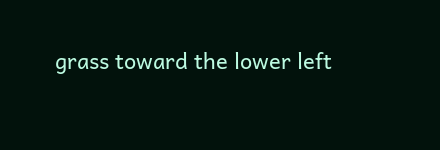grass toward the lower left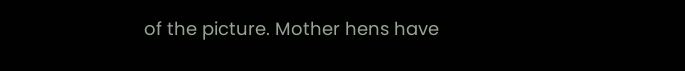of the picture. Mother hens have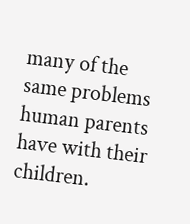many of the same problems human parents have with their children.